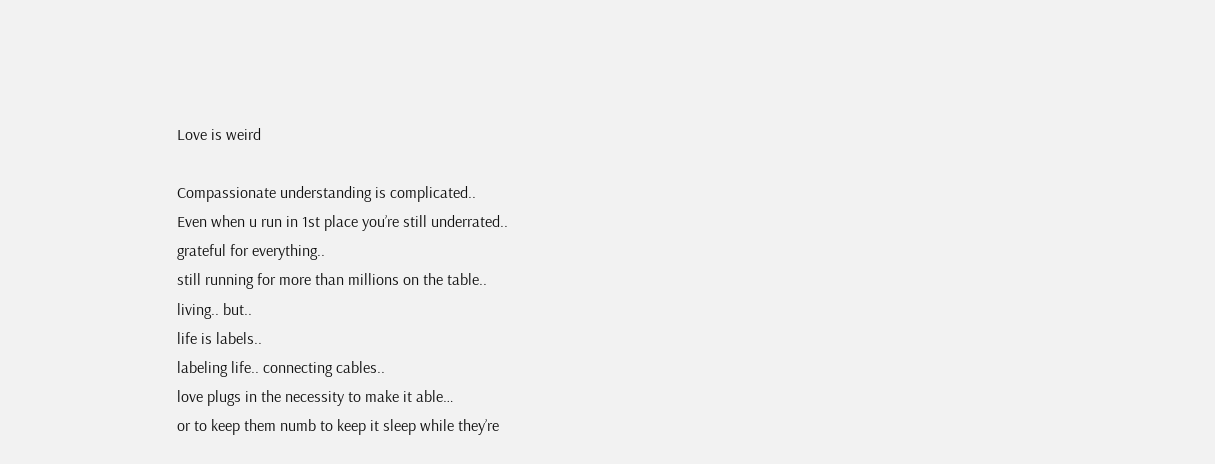Love is weird

Compassionate understanding is complicated..
Even when u run in 1st place you’re still underrated..
grateful for everything..
still running for more than millions on the table..
living.. but..
life is labels..
labeling life.. connecting cables..
love plugs in the necessity to make it able…
or to keep them numb to keep it sleep while they’re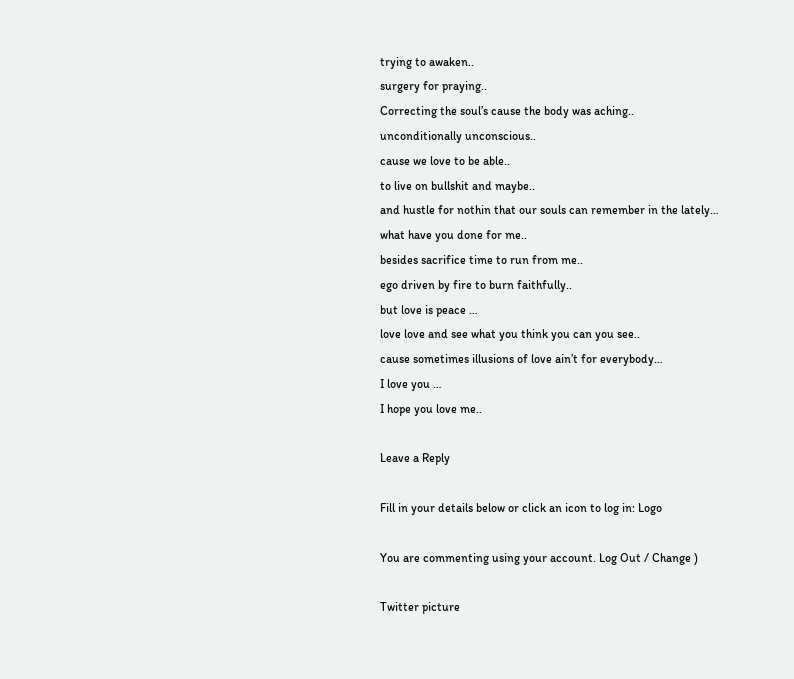trying to awaken..
surgery for praying..
Correcting the soul’s cause the body was aching..
unconditionally unconscious..
cause we love to be able..
to live on bullshit and maybe..
and hustle for nothin that our souls can remember in the lately…
what have you done for me..
besides sacrifice time to run from me..
ego driven by fire to burn faithfully..
but love is peace …
love love and see what you think you can you see..
cause sometimes illusions of love ain’t for everybody…
I love you …
I hope you love me..

Leave a Reply

Fill in your details below or click an icon to log in: Logo

You are commenting using your account. Log Out / Change )

Twitter picture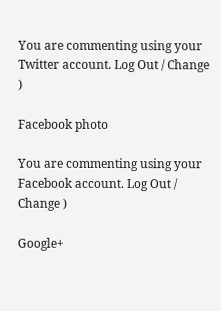You are commenting using your Twitter account. Log Out / Change )

Facebook photo

You are commenting using your Facebook account. Log Out / Change )

Google+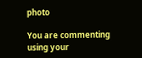photo

You are commenting using your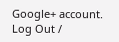Google+ account. Log Out /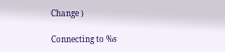Change )

Connecting to %s